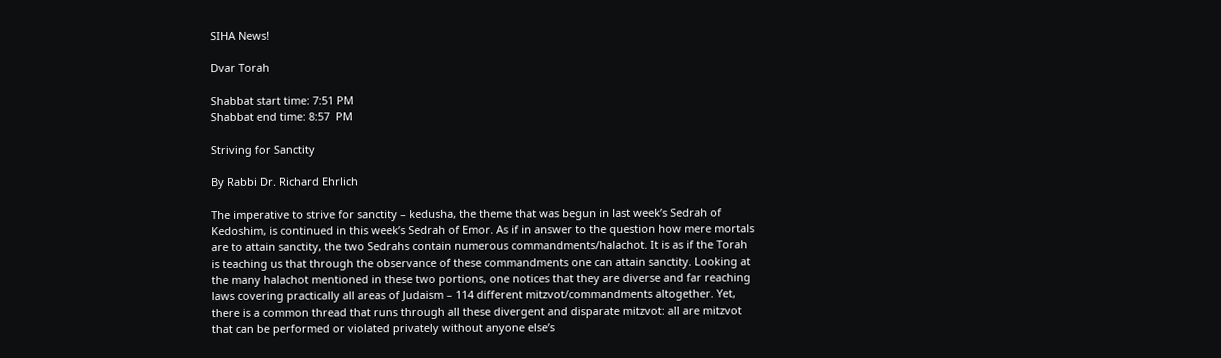SIHA News!

Dvar Torah

Shabbat start time: 7:51 PM
Shabbat end time: 8:57  PM

Striving for Sanctity

By Rabbi Dr. Richard Ehrlich

The imperative to strive for sanctity – kedusha, the theme that was begun in last week’s Sedrah of Kedoshim, is continued in this week’s Sedrah of Emor. As if in answer to the question how mere mortals are to attain sanctity, the two Sedrahs contain numerous commandments/halachot. It is as if the Torah is teaching us that through the observance of these commandments one can attain sanctity. Looking at the many halachot mentioned in these two portions, one notices that they are diverse and far reaching laws covering practically all areas of Judaism – 114 different mitzvot/commandments altogether. Yet, there is a common thread that runs through all these divergent and disparate mitzvot: all are mitzvot that can be performed or violated privately without anyone else’s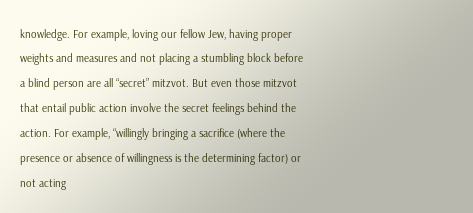knowledge. For example, loving our fellow Jew, having proper weights and measures and not placing a stumbling block before a blind person are all “secret” mitzvot. But even those mitzvot that entail public action involve the secret feelings behind the action. For example, “willingly bringing a sacrifice (where the presence or absence of willingness is the determining factor) or not acting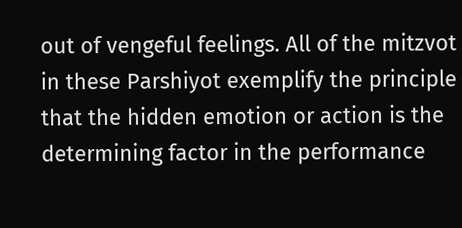out of vengeful feelings. All of the mitzvot in these Parshiyot exemplify the principle that the hidden emotion or action is the determining factor in the performance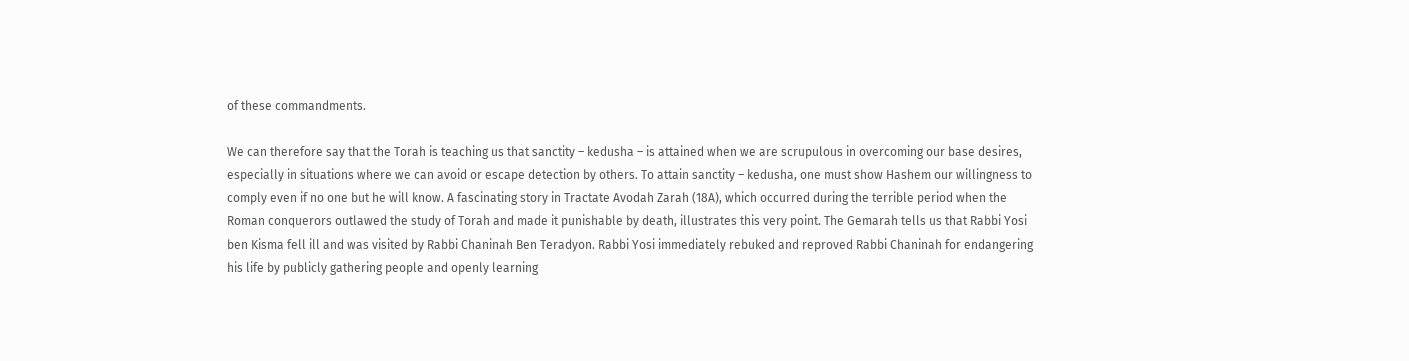of these commandments.

We can therefore say that the Torah is teaching us that sanctity – kedusha – is attained when we are scrupulous in overcoming our base desires, especially in situations where we can avoid or escape detection by others. To attain sanctity – kedusha, one must show Hashem our willingness to comply even if no one but he will know. A fascinating story in Tractate Avodah Zarah (18A), which occurred during the terrible period when the Roman conquerors outlawed the study of Torah and made it punishable by death, illustrates this very point. The Gemarah tells us that Rabbi Yosi ben Kisma fell ill and was visited by Rabbi Chaninah Ben Teradyon. Rabbi Yosi immediately rebuked and reproved Rabbi Chaninah for endangering his life by publicly gathering people and openly learning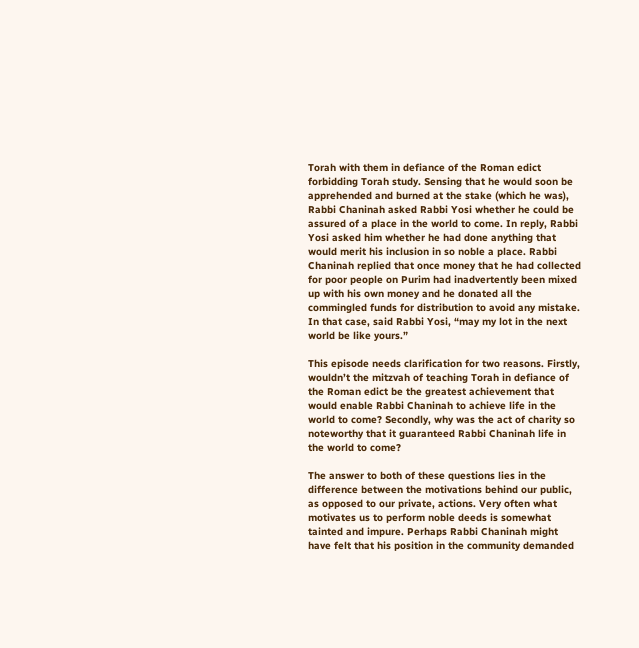Torah with them in defiance of the Roman edict forbidding Torah study. Sensing that he would soon be apprehended and burned at the stake (which he was), Rabbi Chaninah asked Rabbi Yosi whether he could be assured of a place in the world to come. In reply, Rabbi Yosi asked him whether he had done anything that would merit his inclusion in so noble a place. Rabbi Chaninah replied that once money that he had collected for poor people on Purim had inadvertently been mixed up with his own money and he donated all the commingled funds for distribution to avoid any mistake. In that case, said Rabbi Yosi, “may my lot in the next world be like yours.”

This episode needs clarification for two reasons. Firstly, wouldn’t the mitzvah of teaching Torah in defiance of the Roman edict be the greatest achievement that would enable Rabbi Chaninah to achieve life in the world to come? Secondly, why was the act of charity so noteworthy that it guaranteed Rabbi Chaninah life in the world to come?

The answer to both of these questions lies in the difference between the motivations behind our public, as opposed to our private, actions. Very often what motivates us to perform noble deeds is somewhat tainted and impure. Perhaps Rabbi Chaninah might have felt that his position in the community demanded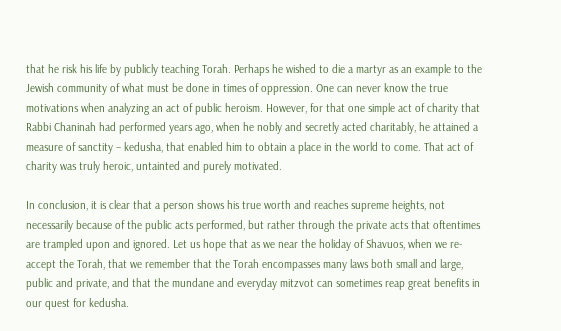that he risk his life by publicly teaching Torah. Perhaps he wished to die a martyr as an example to the Jewish community of what must be done in times of oppression. One can never know the true motivations when analyzing an act of public heroism. However, for that one simple act of charity that Rabbi Chaninah had performed years ago, when he nobly and secretly acted charitably, he attained a measure of sanctity – kedusha, that enabled him to obtain a place in the world to come. That act of charity was truly heroic, untainted and purely motivated.

In conclusion, it is clear that a person shows his true worth and reaches supreme heights, not necessarily because of the public acts performed, but rather through the private acts that oftentimes are trampled upon and ignored. Let us hope that as we near the holiday of Shavuos, when we re-accept the Torah, that we remember that the Torah encompasses many laws both small and large, public and private, and that the mundane and everyday mitzvot can sometimes reap great benefits in our quest for kedusha.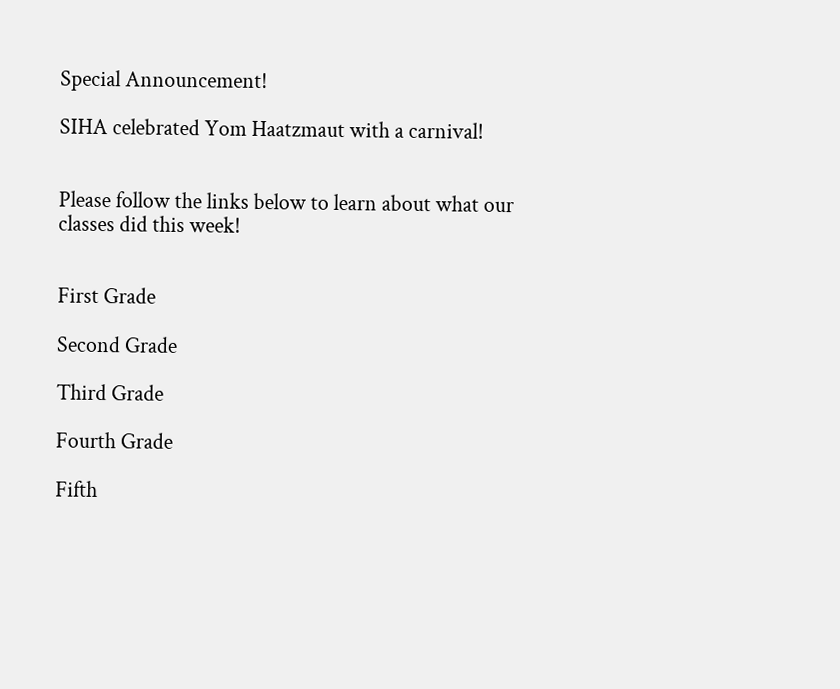Special Announcement!

SIHA celebrated Yom Haatzmaut with a carnival!


Please follow the links below to learn about what our classes did this week!


First Grade

Second Grade

Third Grade

Fourth Grade

Fifth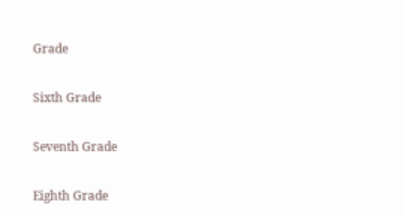Grade

Sixth Grade

Seventh Grade

Eighth Grade